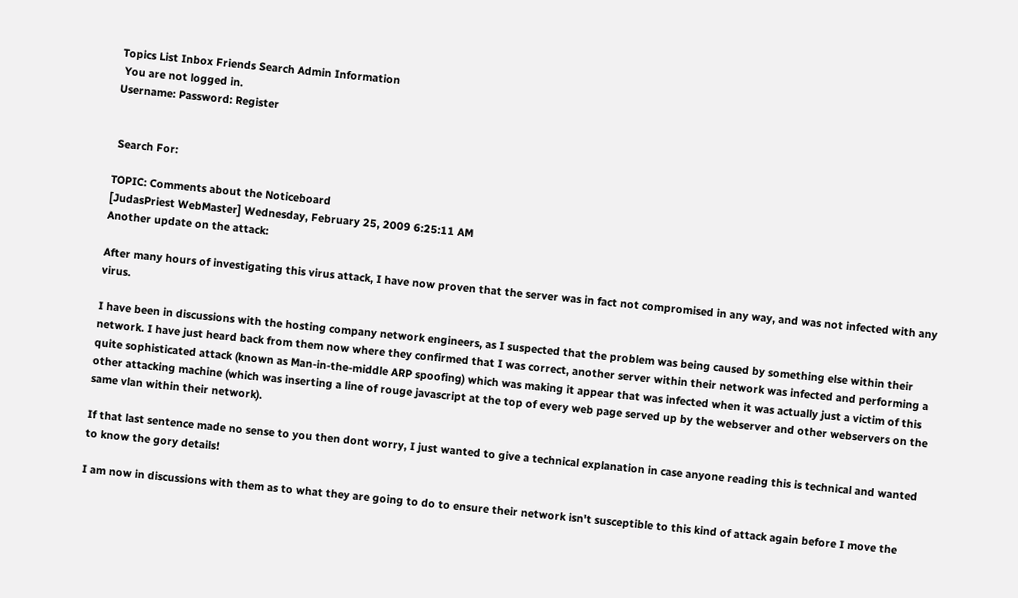Topics List Inbox Friends Search Admin Information
 You are not logged in.
Username: Password: Register


 Search For:

TOPIC: Comments about the Noticeboard
[JudasPriest WebMaster] Wednesday, February 25, 2009 6:25:11 AM
Another update on the attack:

After many hours of investigating this virus attack, I have now proven that the server was in fact not compromised in any way, and was not infected with any virus.

I have been in discussions with the hosting company network engineers, as I suspected that the problem was being caused by something else within their network. I have just heard back from them now where they confirmed that I was correct, another server within their network was infected and performing a quite sophisticated attack (known as Man-in-the-middle ARP spoofing) which was making it appear that was infected when it was actually just a victim of this other attacking machine (which was inserting a line of rouge javascript at the top of every web page served up by the webserver and other webservers on the same vlan within their network).

If that last sentence made no sense to you then dont worry, I just wanted to give a technical explanation in case anyone reading this is technical and wanted to know the gory details!

I am now in discussions with them as to what they are going to do to ensure their network isn't susceptible to this kind of attack again before I move the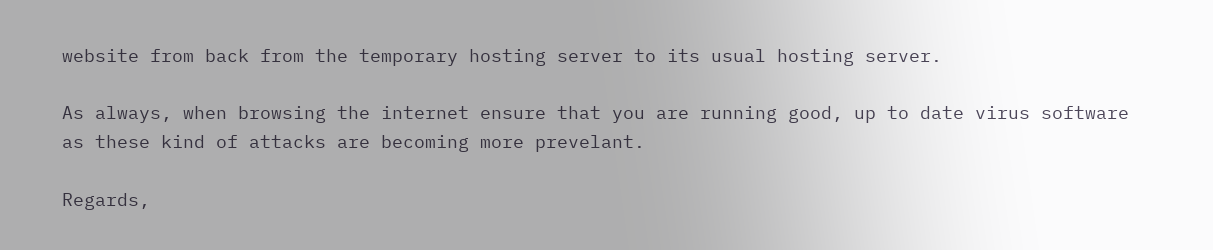website from back from the temporary hosting server to its usual hosting server.

As always, when browsing the internet ensure that you are running good, up to date virus software as these kind of attacks are becoming more prevelant.

Regards,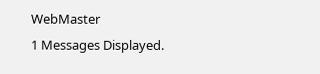WebMaster
1 Messages Displayed.